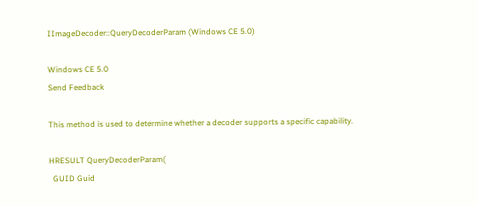IImageDecoder::QueryDecoderParam (Windows CE 5.0)

Windows CE 5.0
Send Feedback

This method is used to determine whether a decoder supports a specific capability.

HRESULT QueryDecoderParam(
  GUID Guid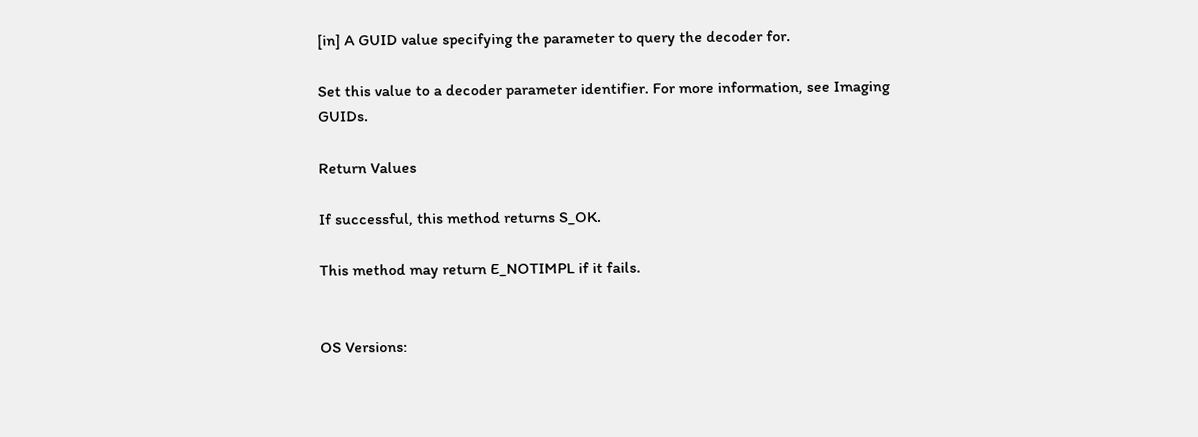[in] A GUID value specifying the parameter to query the decoder for.

Set this value to a decoder parameter identifier. For more information, see Imaging GUIDs.

Return Values

If successful, this method returns S_OK.

This method may return E_NOTIMPL if it fails.


OS Versions: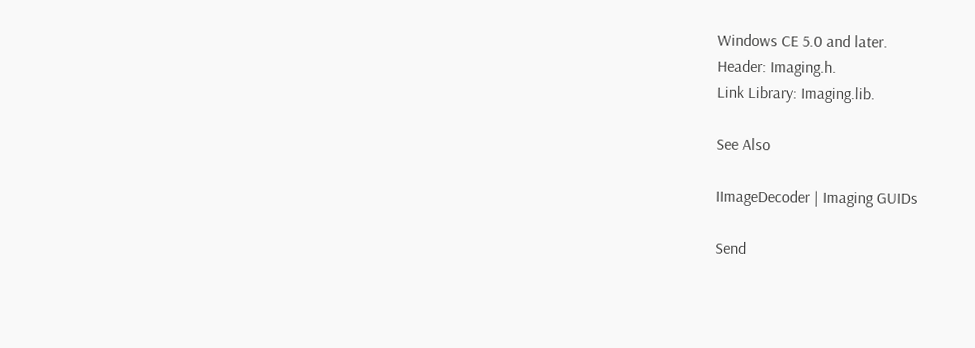Windows CE 5.0 and later.
Header: Imaging.h.
Link Library: Imaging.lib.

See Also

IImageDecoder | Imaging GUIDs

Send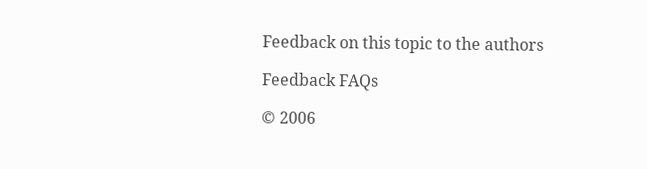Feedback on this topic to the authors

Feedback FAQs

© 2006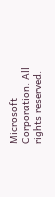Microsoft Corporation. All rights reserved.